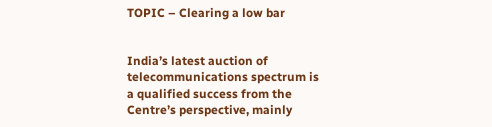TOPIC – Clearing a low bar


India’s latest auction of telecommunications spectrum is a qualified success from the Centre’s perspective, mainly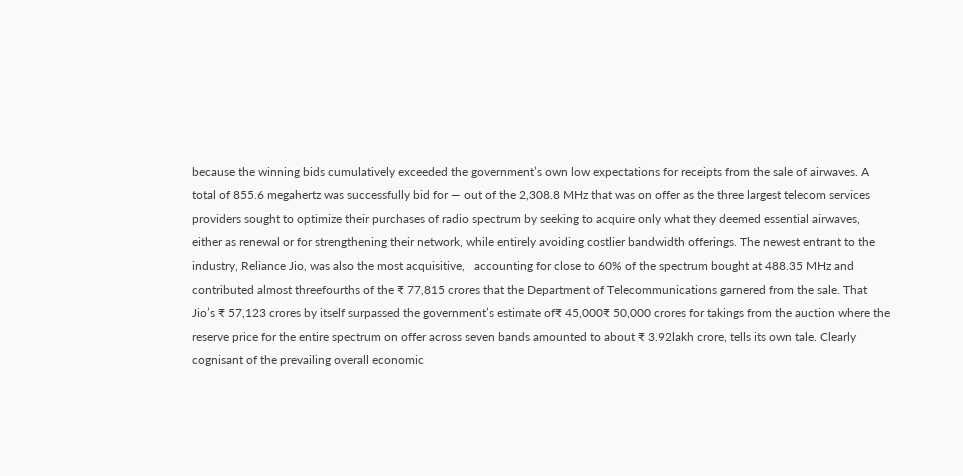because the winning bids cumulatively exceeded the government’s own low expectations for receipts from the sale of airwaves. A total of 855.6 megahertz was successfully bid for — out of the 2,308.8 MHz that was on offer as the three largest telecom services providers sought to optimize their purchases of radio spectrum by seeking to acquire only what they deemed essential airwaves, either as renewal or for strengthening their network, while entirely avoiding costlier bandwidth offerings. The newest entrant to the industry, Reliance Jio, was also the most acquisitive,   accounting for close to 60% of the spectrum bought at 488.35 MHz and contributed almost threefourths of the ₹ 77,815 crores that the Department of Telecommunications garnered from the sale. That Jio’s ₹ 57,123 crores by itself surpassed the government’s estimate of₹ 45,000₹ 50,000 crores for takings from the auction where the reserve price for the entire spectrum on offer across seven bands amounted to about ₹ 3.92lakh crore, tells its own tale. Clearly cognisant of the prevailing overall economic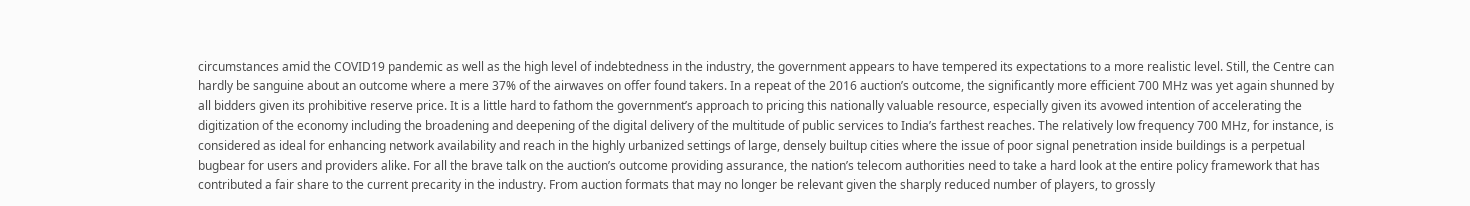circumstances amid the COVID19 pandemic as well as the high level of indebtedness in the industry, the government appears to have tempered its expectations to a more realistic level. Still, the Centre can hardly be sanguine about an outcome where a mere 37% of the airwaves on offer found takers. In a repeat of the 2016 auction’s outcome, the significantly more efficient 700 MHz was yet again shunned by all bidders given its prohibitive reserve price. It is a little hard to fathom the government’s approach to pricing this nationally valuable resource, especially given its avowed intention of accelerating the digitization of the economy including the broadening and deepening of the digital delivery of the multitude of public services to India’s farthest reaches. The relatively low frequency 700 MHz, for instance, is considered as ideal for enhancing network availability and reach in the highly urbanized settings of large, densely builtup cities where the issue of poor signal penetration inside buildings is a perpetual bugbear for users and providers alike. For all the brave talk on the auction’s outcome providing assurance, the nation’s telecom authorities need to take a hard look at the entire policy framework that has contributed a fair share to the current precarity in the industry. From auction formats that may no longer be relevant given the sharply reduced number of players, to grossly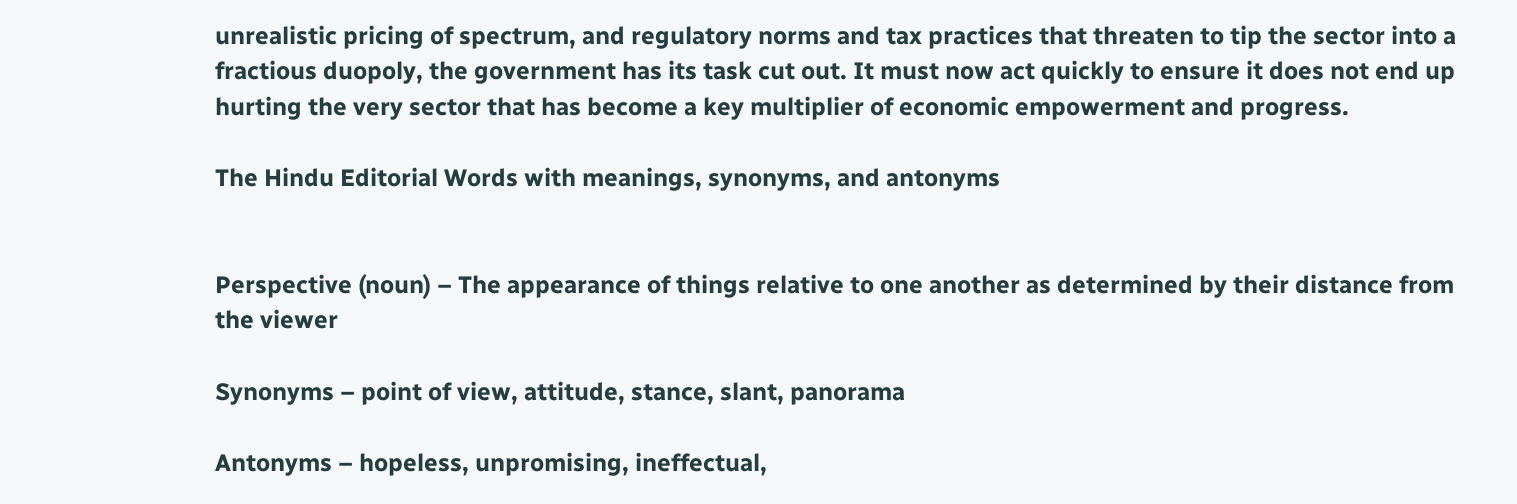unrealistic pricing of spectrum, and regulatory norms and tax practices that threaten to tip the sector into a fractious duopoly, the government has its task cut out. It must now act quickly to ensure it does not end up hurting the very sector that has become a key multiplier of economic empowerment and progress.

The Hindu Editorial Words with meanings, synonyms, and antonyms


Perspective (noun) – The appearance of things relative to one another as determined by their distance from the viewer

Synonyms – point of view, attitude, stance, slant, panorama

Antonyms – hopeless, unpromising, ineffectual,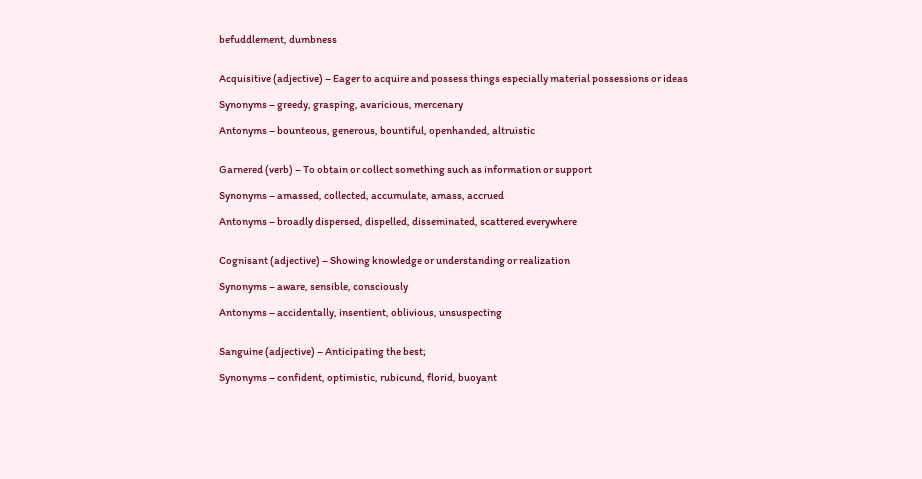befuddlement, dumbness


Acquisitive (adjective) – Eager to acquire and possess things especially material possessions or ideas

Synonyms – greedy, grasping, avaricious, mercenary

Antonyms – bounteous, generous, bountiful, openhanded, altruistic


Garnered (verb) – To obtain or collect something such as information or support

Synonyms – amassed, collected, accumulate, amass, accrued

Antonyms – broadly dispersed, dispelled, disseminated, scattered everywhere


Cognisant (adjective) – Showing knowledge or understanding or realization

Synonyms – aware, sensible, consciously

Antonyms – accidentally, insentient, oblivious, unsuspecting


Sanguine (adjective) – Anticipating the best;

Synonyms – confident, optimistic, rubicund, florid, buoyant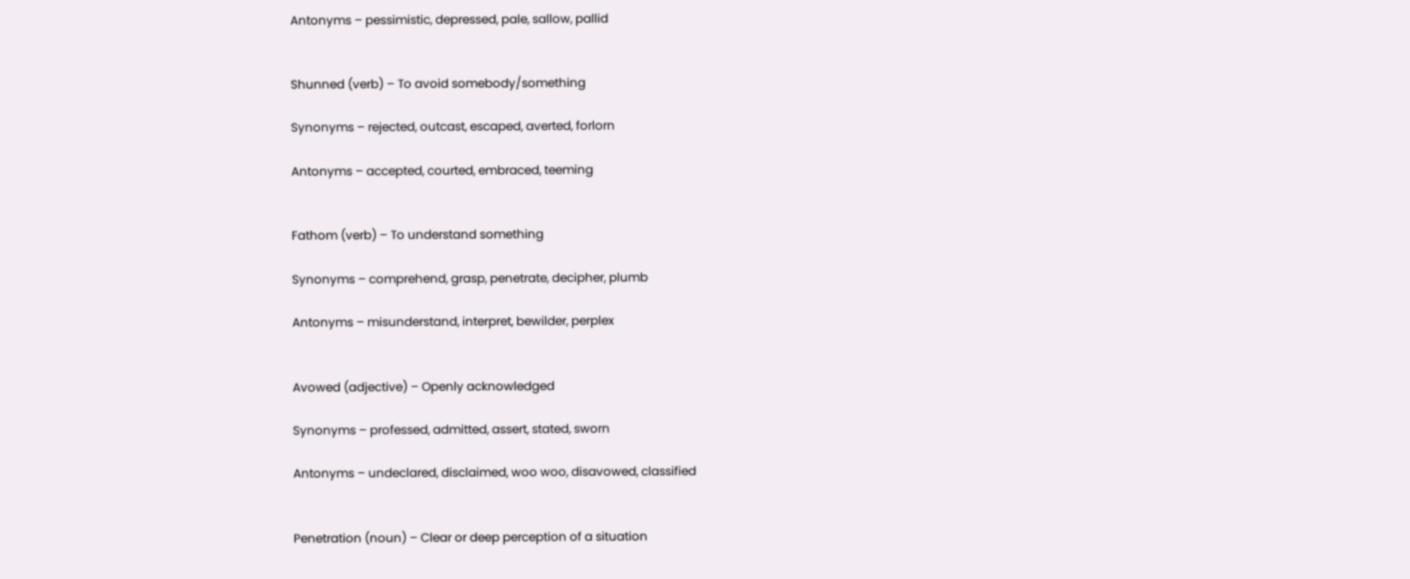Antonyms – pessimistic, depressed, pale, sallow, pallid


Shunned (verb) – To avoid somebody/something

Synonyms – rejected, outcast, escaped, averted, forlorn

Antonyms – accepted, courted, embraced, teeming


Fathom (verb) – To understand something

Synonyms – comprehend, grasp, penetrate, decipher, plumb

Antonyms – misunderstand, interpret, bewilder, perplex


Avowed (adjective) – Openly acknowledged

Synonyms – professed, admitted, assert, stated, sworn

Antonyms – undeclared, disclaimed, woo woo, disavowed, classified


Penetration (noun) – Clear or deep perception of a situation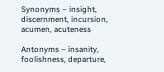Synonyms – insight, discernment, incursion, acumen, acuteness

Antonyms – insanity, foolishness, departure,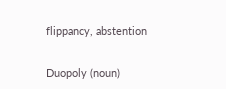flippancy, abstention


Duopoly (noun)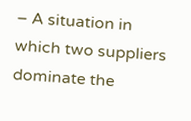– A situation in which two suppliers dominate the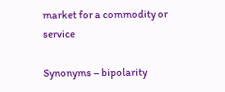market for a commodity or service

Synonyms – bipolarity